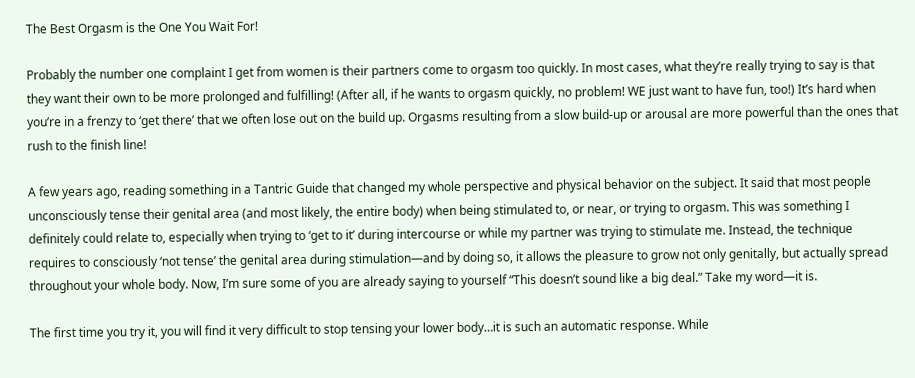The Best Orgasm is the One You Wait For!

Probably the number one complaint I get from women is their partners come to orgasm too quickly. In most cases, what they’re really trying to say is that they want their own to be more prolonged and fulfilling! (After all, if he wants to orgasm quickly, no problem! WE just want to have fun, too!) It’s hard when you’re in a frenzy to ‘get there’ that we often lose out on the build up. Orgasms resulting from a slow build-up or arousal are more powerful than the ones that rush to the finish line!

A few years ago, reading something in a Tantric Guide that changed my whole perspective and physical behavior on the subject. It said that most people unconsciously tense their genital area (and most likely, the entire body) when being stimulated to, or near, or trying to orgasm. This was something I definitely could relate to, especially when trying to ‘get to it’ during intercourse or while my partner was trying to stimulate me. Instead, the technique requires to consciously ‘not tense’ the genital area during stimulation—and by doing so, it allows the pleasure to grow not only genitally, but actually spread throughout your whole body. Now, I’m sure some of you are already saying to yourself “This doesn’t sound like a big deal.” Take my word—it is.

The first time you try it, you will find it very difficult to stop tensing your lower body…it is such an automatic response. While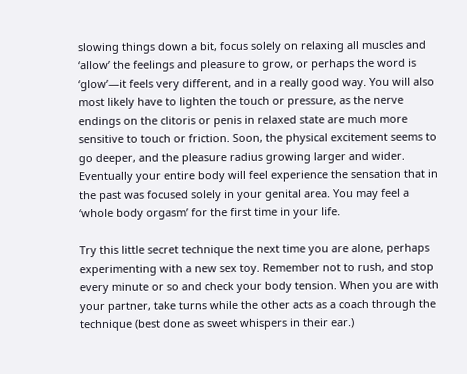slowing things down a bit, focus solely on relaxing all muscles and ‘allow’ the feelings and pleasure to grow, or perhaps the word is ‘glow’—it feels very different, and in a really good way. You will also most likely have to lighten the touch or pressure, as the nerve endings on the clitoris or penis in relaxed state are much more sensitive to touch or friction. Soon, the physical excitement seems to go deeper, and the pleasure radius growing larger and wider. Eventually your entire body will feel experience the sensation that in the past was focused solely in your genital area. You may feel a ‘whole body orgasm’ for the first time in your life.

Try this little secret technique the next time you are alone, perhaps experimenting with a new sex toy. Remember not to rush, and stop every minute or so and check your body tension. When you are with your partner, take turns while the other acts as a coach through the technique (best done as sweet whispers in their ear.)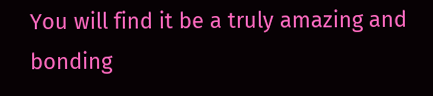You will find it be a truly amazing and bonding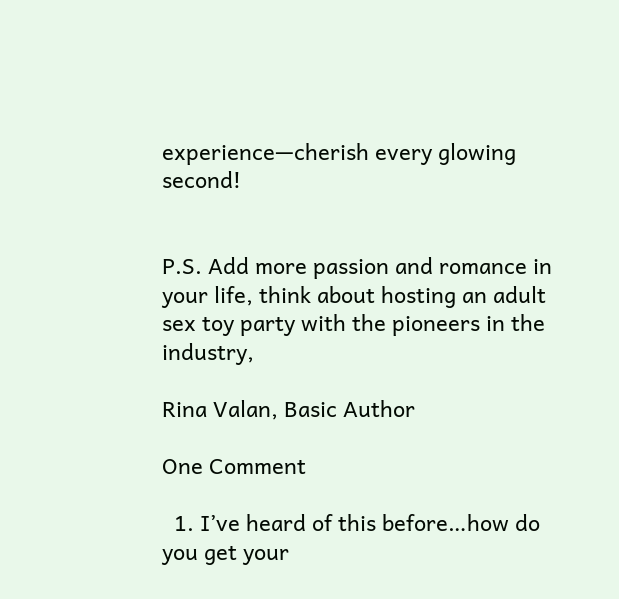experience—cherish every glowing second!


P.S. Add more passion and romance in your life, think about hosting an adult sex toy party with the pioneers in the industry,

Rina Valan, Basic Author

One Comment

  1. I’ve heard of this before…how do you get your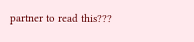partner to read this???